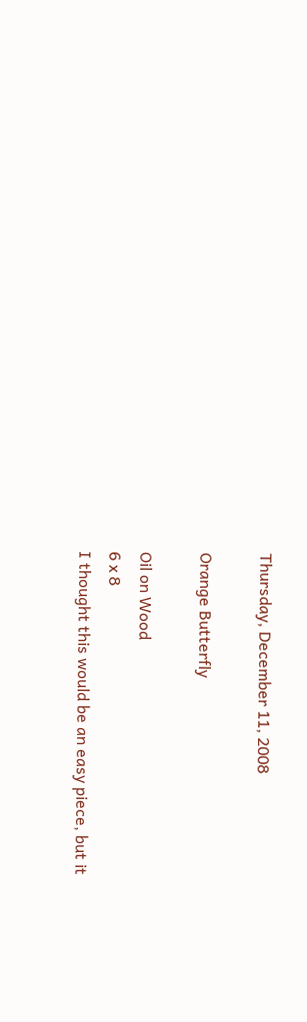Thursday, December 11, 2008

Orange Butterfly

Oil on Wood
6 x 8
I thought this would be an easy piece, but it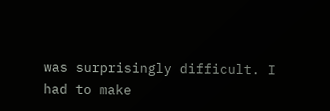was surprisingly difficult. I had to make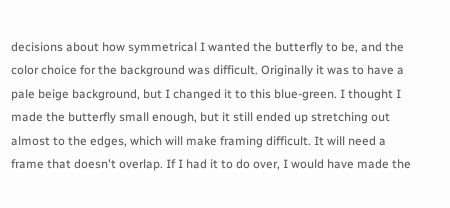decisions about how symmetrical I wanted the butterfly to be, and the color choice for the background was difficult. Originally it was to have a pale beige background, but I changed it to this blue-green. I thought I made the butterfly small enough, but it still ended up stretching out almost to the edges, which will make framing difficult. It will need a frame that doesn't overlap. If I had it to do over, I would have made the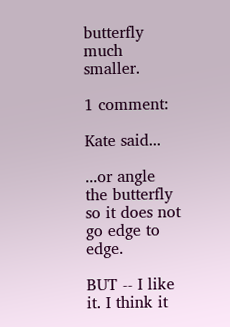butterfly much smaller.

1 comment:

Kate said...

...or angle the butterfly so it does not go edge to edge.

BUT -- I like it. I think it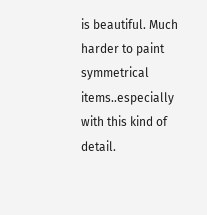is beautiful. Much harder to paint symmetrical items..especially with this kind of detail.